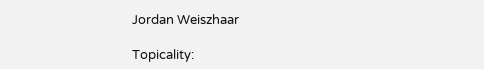Jordan Weiszhaar

Topicality: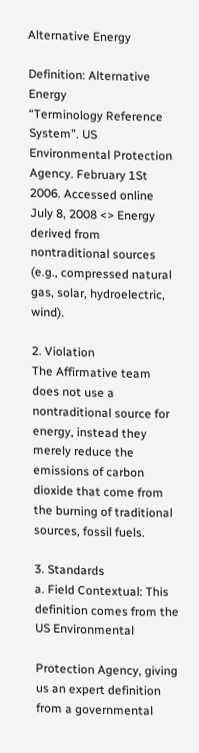Alternative Energy

Definition: Alternative Energy
“Terminology Reference System”. US Environmental Protection Agency. February 1St 2006. Accessed online July 8, 2008 <> Energy derived from nontraditional sources (e.g., compressed natural gas, solar, hydroelectric, wind).

2. Violation
The Affirmative team does not use a nontraditional source for energy, instead they merely reduce the emissions of carbon dioxide that come from the burning of traditional sources, fossil fuels.

3. Standards
a. Field Contextual: This definition comes from the US Environmental

Protection Agency, giving us an expert definition from a governmental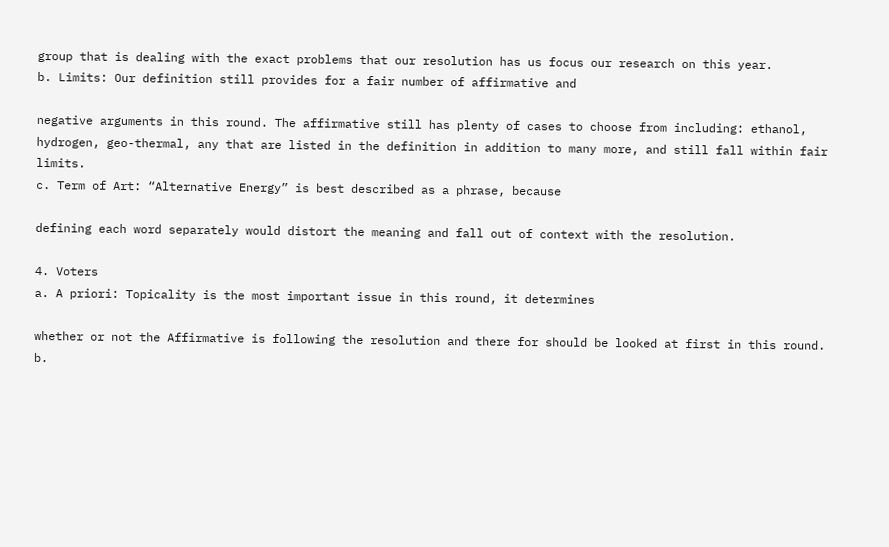group that is dealing with the exact problems that our resolution has us focus our research on this year.
b. Limits: Our definition still provides for a fair number of affirmative and

negative arguments in this round. The affirmative still has plenty of cases to choose from including: ethanol, hydrogen, geo-thermal, any that are listed in the definition in addition to many more, and still fall within fair limits.
c. Term of Art: “Alternative Energy” is best described as a phrase, because

defining each word separately would distort the meaning and fall out of context with the resolution.

4. Voters
a. A priori: Topicality is the most important issue in this round, it determines

whether or not the Affirmative is following the resolution and there for should be looked at first in this round.
b.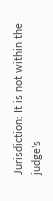Jurisdiction: It is not within the judge’s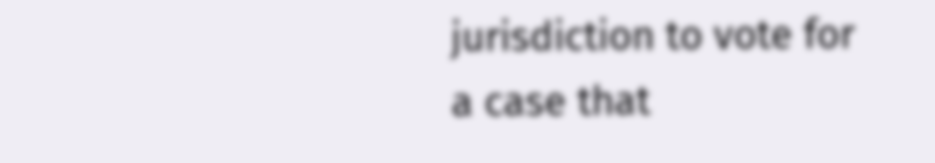jurisdiction to vote for a case that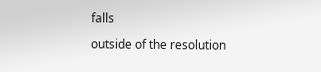falls

outside of the resolution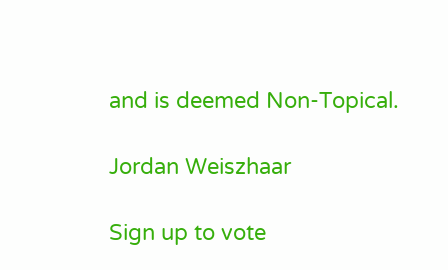and is deemed Non-Topical.

Jordan Weiszhaar

Sign up to vote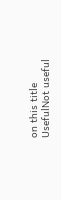on this title
UsefulNot useful